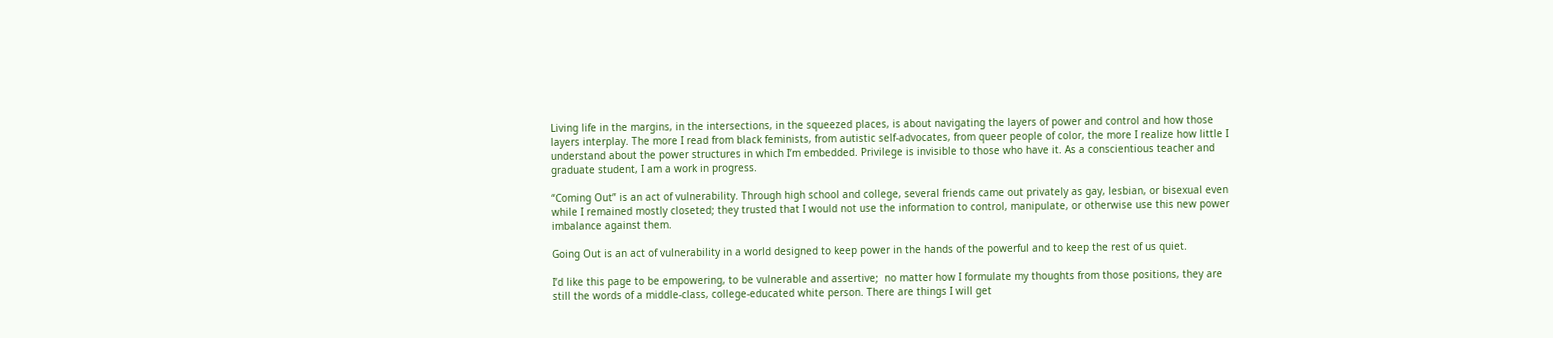Living life in the margins, in the intersections, in the squeezed places, is about navigating the layers of power and control and how those layers interplay. The more I read from black feminists, from autistic self-advocates, from queer people of color, the more I realize how little I understand about the power structures in which I’m embedded. Privilege is invisible to those who have it. As a conscientious teacher and graduate student, I am a work in progress.

“Coming Out” is an act of vulnerability. Through high school and college, several friends came out privately as gay, lesbian, or bisexual even while I remained mostly closeted; they trusted that I would not use the information to control, manipulate, or otherwise use this new power imbalance against them.

Going Out is an act of vulnerability in a world designed to keep power in the hands of the powerful and to keep the rest of us quiet.

I’d like this page to be empowering, to be vulnerable and assertive;  no matter how I formulate my thoughts from those positions, they are still the words of a middle-class, college-educated white person. There are things I will get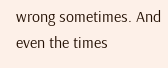wrong sometimes. And even the times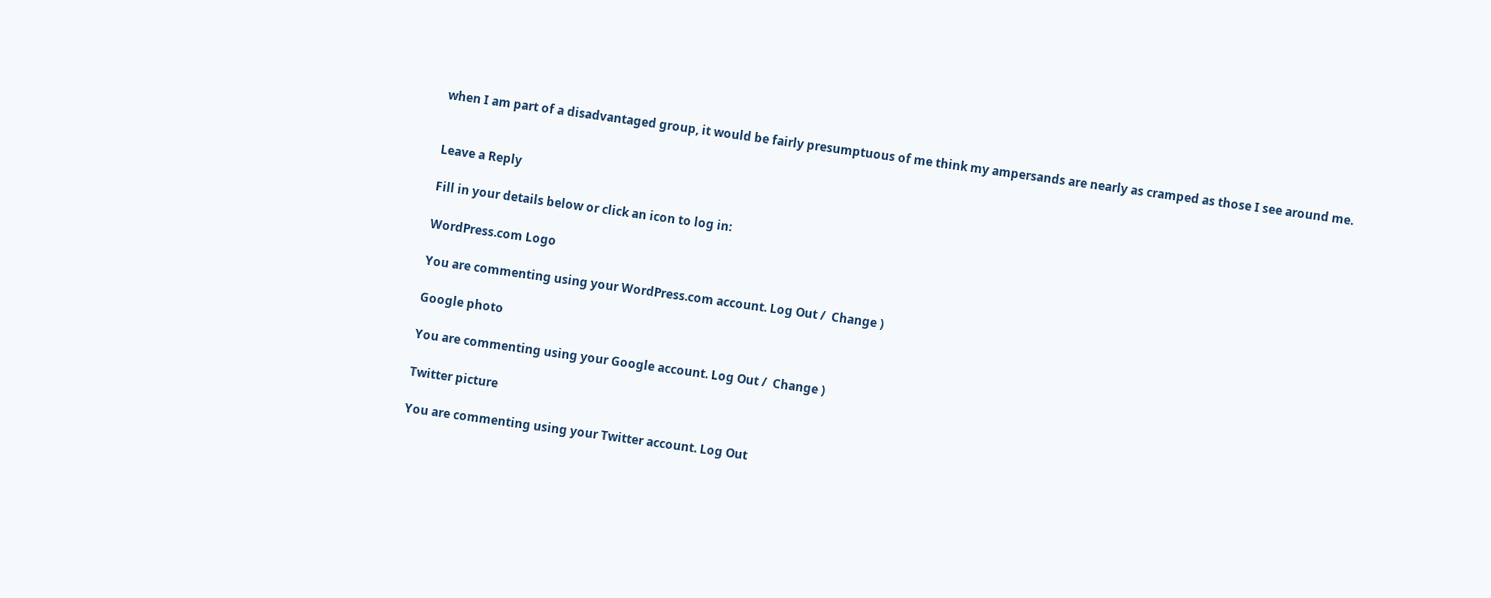when I am part of a disadvantaged group, it would be fairly presumptuous of me think my ampersands are nearly as cramped as those I see around me.


Leave a Reply

Fill in your details below or click an icon to log in:

WordPress.com Logo

You are commenting using your WordPress.com account. Log Out /  Change )

Google photo

You are commenting using your Google account. Log Out /  Change )

Twitter picture

You are commenting using your Twitter account. Log Out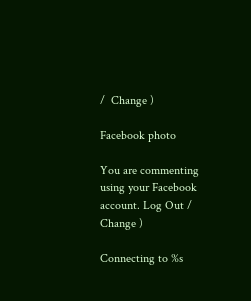/  Change )

Facebook photo

You are commenting using your Facebook account. Log Out /  Change )

Connecting to %s